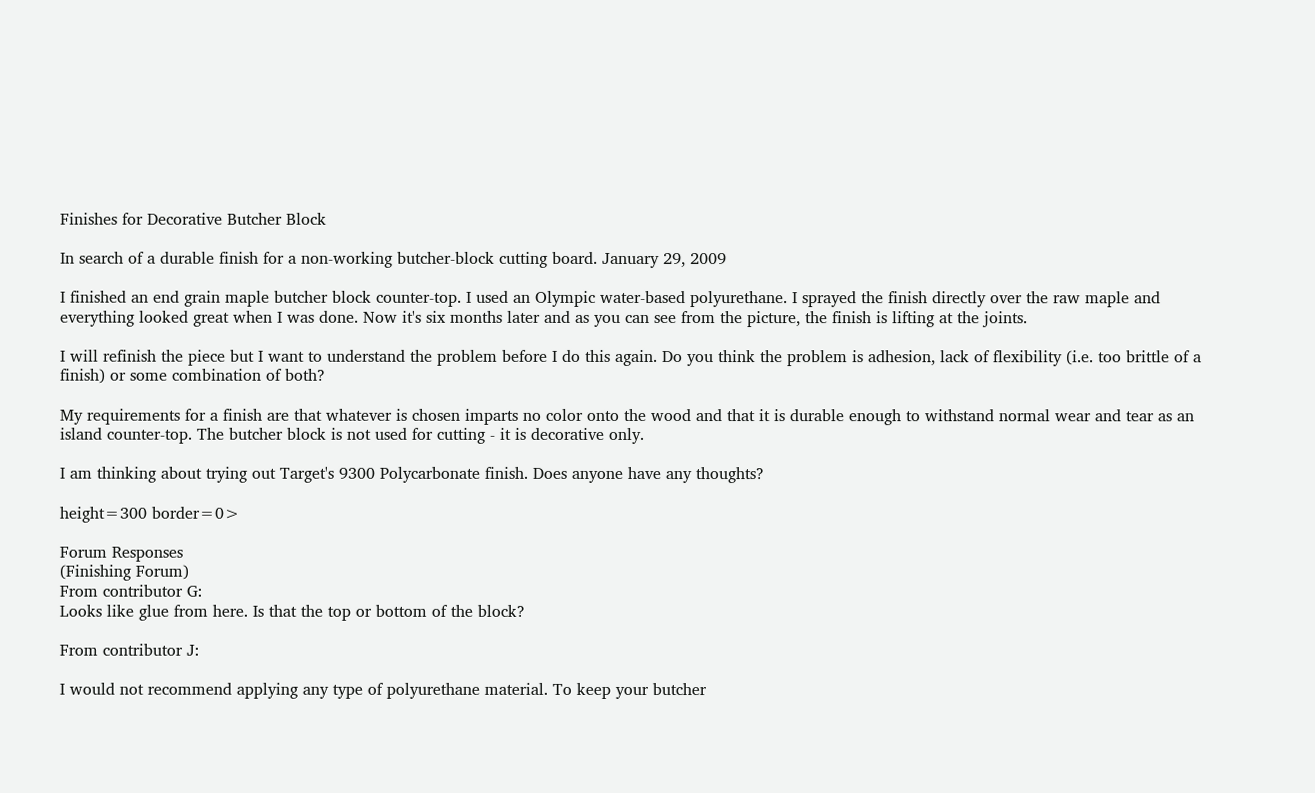Finishes for Decorative Butcher Block

In search of a durable finish for a non-working butcher-block cutting board. January 29, 2009

I finished an end grain maple butcher block counter-top. I used an Olympic water-based polyurethane. I sprayed the finish directly over the raw maple and everything looked great when I was done. Now it's six months later and as you can see from the picture, the finish is lifting at the joints.

I will refinish the piece but I want to understand the problem before I do this again. Do you think the problem is adhesion, lack of flexibility (i.e. too brittle of a finish) or some combination of both?

My requirements for a finish are that whatever is chosen imparts no color onto the wood and that it is durable enough to withstand normal wear and tear as an island counter-top. The butcher block is not used for cutting - it is decorative only.

I am thinking about trying out Target's 9300 Polycarbonate finish. Does anyone have any thoughts?

height=300 border=0>

Forum Responses
(Finishing Forum)
From contributor G:
Looks like glue from here. Is that the top or bottom of the block?

From contributor J:

I would not recommend applying any type of polyurethane material. To keep your butcher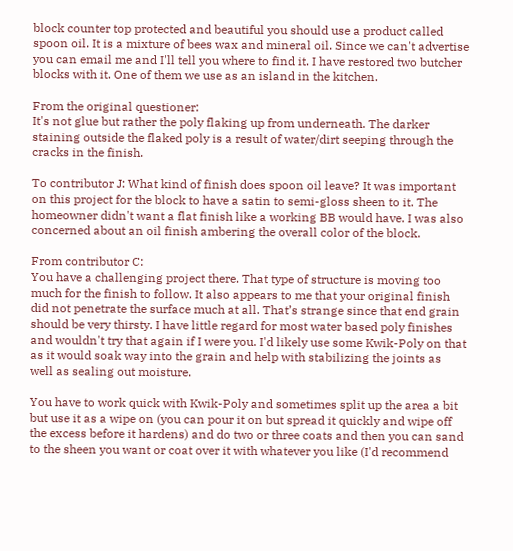block counter top protected and beautiful you should use a product called spoon oil. It is a mixture of bees wax and mineral oil. Since we can't advertise you can email me and I'll tell you where to find it. I have restored two butcher blocks with it. One of them we use as an island in the kitchen.

From the original questioner:
It's not glue but rather the poly flaking up from underneath. The darker staining outside the flaked poly is a result of water/dirt seeping through the cracks in the finish.

To contributor J: What kind of finish does spoon oil leave? It was important on this project for the block to have a satin to semi-gloss sheen to it. The homeowner didn't want a flat finish like a working BB would have. I was also concerned about an oil finish ambering the overall color of the block.

From contributor C:
You have a challenging project there. That type of structure is moving too much for the finish to follow. It also appears to me that your original finish did not penetrate the surface much at all. That’s strange since that end grain should be very thirsty. I have little regard for most water based poly finishes and wouldn't try that again if I were you. I'd likely use some Kwik-Poly on that as it would soak way into the grain and help with stabilizing the joints as well as sealing out moisture.

You have to work quick with Kwik-Poly and sometimes split up the area a bit but use it as a wipe on (you can pour it on but spread it quickly and wipe off the excess before it hardens) and do two or three coats and then you can sand to the sheen you want or coat over it with whatever you like (I'd recommend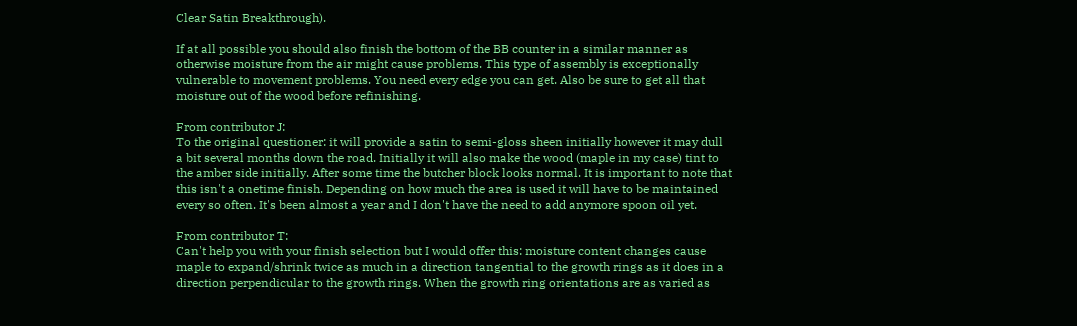Clear Satin Breakthrough).

If at all possible you should also finish the bottom of the BB counter in a similar manner as otherwise moisture from the air might cause problems. This type of assembly is exceptionally vulnerable to movement problems. You need every edge you can get. Also be sure to get all that moisture out of the wood before refinishing.

From contributor J:
To the original questioner: it will provide a satin to semi-gloss sheen initially however it may dull a bit several months down the road. Initially it will also make the wood (maple in my case) tint to the amber side initially. After some time the butcher block looks normal. It is important to note that this isn't a onetime finish. Depending on how much the area is used it will have to be maintained every so often. It's been almost a year and I don't have the need to add anymore spoon oil yet.

From contributor T:
Can't help you with your finish selection but I would offer this: moisture content changes cause maple to expand/shrink twice as much in a direction tangential to the growth rings as it does in a direction perpendicular to the growth rings. When the growth ring orientations are as varied as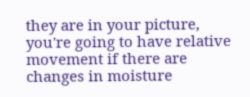they are in your picture, you're going to have relative movement if there are changes in moisture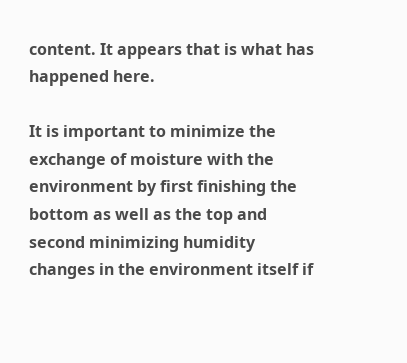content. It appears that is what has happened here.

It is important to minimize the exchange of moisture with the environment by first finishing the bottom as well as the top and second minimizing humidity changes in the environment itself if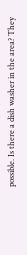possible. Is there a dish washer in the area? They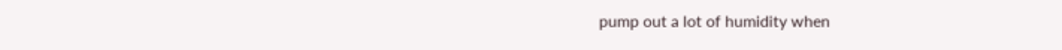pump out a lot of humidity when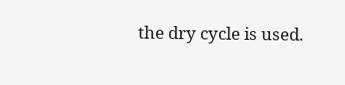the dry cycle is used.